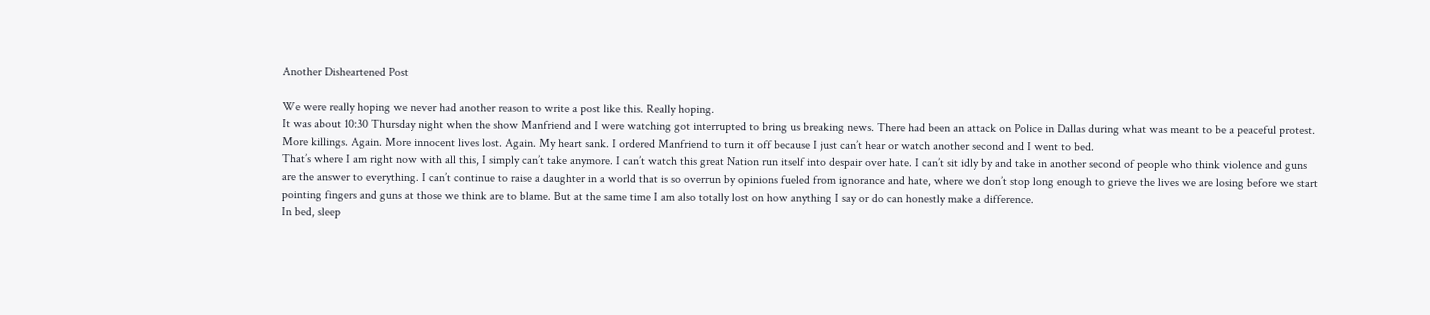Another Disheartened Post

We were really hoping we never had another reason to write a post like this. Really hoping.
It was about 10:30 Thursday night when the show Manfriend and I were watching got interrupted to bring us breaking news. There had been an attack on Police in Dallas during what was meant to be a peaceful protest. More killings. Again. More innocent lives lost. Again. My heart sank. I ordered Manfriend to turn it off because I just can’t hear or watch another second and I went to bed.
That’s where I am right now with all this, I simply can’t take anymore. I can’t watch this great Nation run itself into despair over hate. I can’t sit idly by and take in another second of people who think violence and guns are the answer to everything. I can’t continue to raise a daughter in a world that is so overrun by opinions fueled from ignorance and hate, where we don’t stop long enough to grieve the lives we are losing before we start pointing fingers and guns at those we think are to blame. But at the same time I am also totally lost on how anything I say or do can honestly make a difference.
In bed, sleep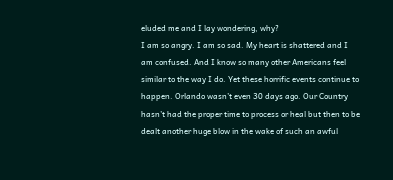eluded me and I lay wondering, why?
I am so angry. I am so sad. My heart is shattered and I am confused. And I know so many other Americans feel similar to the way I do. Yet these horrific events continue to happen. Orlando wasn’t even 30 days ago. Our Country hasn’t had the proper time to process or heal but then to be dealt another huge blow in the wake of such an awful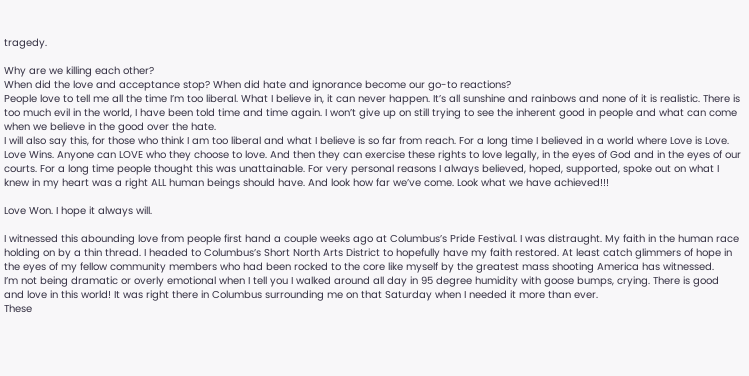tragedy.

Why are we killing each other?
When did the love and acceptance stop? When did hate and ignorance become our go-to reactions?
People love to tell me all the time I’m too liberal. What I believe in, it can never happen. It’s all sunshine and rainbows and none of it is realistic. There is too much evil in the world, I have been told time and time again. I won’t give up on still trying to see the inherent good in people and what can come when we believe in the good over the hate.
I will also say this, for those who think I am too liberal and what I believe is so far from reach. For a long time I believed in a world where Love is Love. Love Wins. Anyone can LOVE who they choose to love. And then they can exercise these rights to love legally, in the eyes of God and in the eyes of our courts. For a long time people thought this was unattainable. For very personal reasons I always believed, hoped, supported, spoke out on what I knew in my heart was a right ALL human beings should have. And look how far we’ve come. Look what we have achieved!!!

Love Won. I hope it always will.

I witnessed this abounding love from people first hand a couple weeks ago at Columbus’s Pride Festival. I was distraught. My faith in the human race holding on by a thin thread. I headed to Columbus’s Short North Arts District to hopefully have my faith restored. At least catch glimmers of hope in the eyes of my fellow community members who had been rocked to the core like myself by the greatest mass shooting America has witnessed.
I’m not being dramatic or overly emotional when I tell you I walked around all day in 95 degree humidity with goose bumps, crying. There is good and love in this world! It was right there in Columbus surrounding me on that Saturday when I needed it more than ever.
These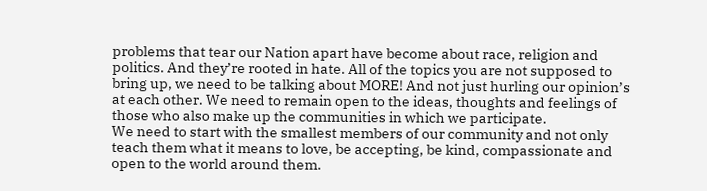problems that tear our Nation apart have become about race, religion and politics. And they’re rooted in hate. All of the topics you are not supposed to bring up, we need to be talking about MORE! And not just hurling our opinion’s at each other. We need to remain open to the ideas, thoughts and feelings of those who also make up the communities in which we participate.
We need to start with the smallest members of our community and not only teach them what it means to love, be accepting, be kind, compassionate and open to the world around them.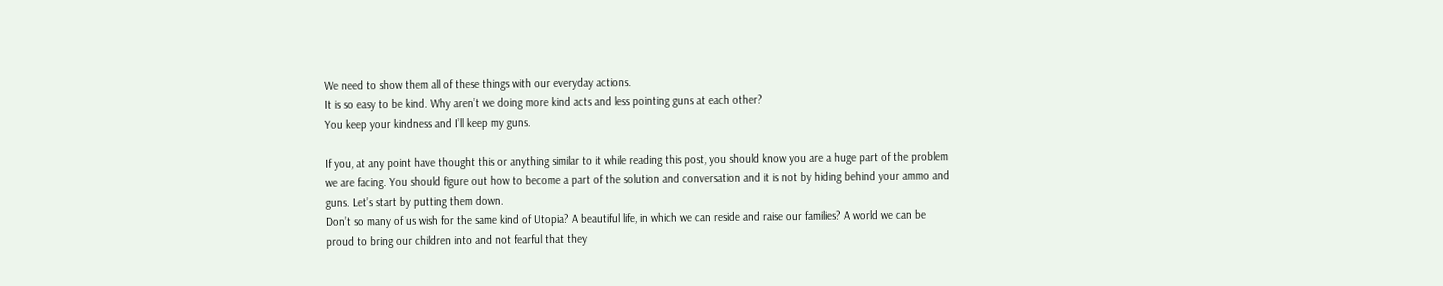We need to show them all of these things with our everyday actions.
It is so easy to be kind. Why aren’t we doing more kind acts and less pointing guns at each other?
You keep your kindness and I’ll keep my guns.

If you, at any point have thought this or anything similar to it while reading this post, you should know you are a huge part of the problem we are facing. You should figure out how to become a part of the solution and conversation and it is not by hiding behind your ammo and guns. Let’s start by putting them down.
Don’t so many of us wish for the same kind of Utopia? A beautiful life, in which we can reside and raise our families? A world we can be proud to bring our children into and not fearful that they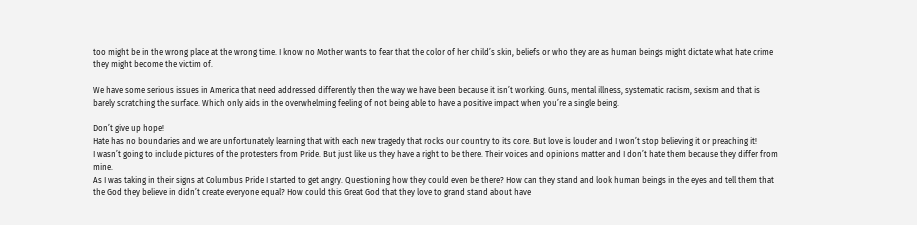too might be in the wrong place at the wrong time. I know no Mother wants to fear that the color of her child’s skin, beliefs or who they are as human beings might dictate what hate crime they might become the victim of.

We have some serious issues in America that need addressed differently then the way we have been because it isn’t working. Guns, mental illness, systematic racism, sexism and that is barely scratching the surface. Which only aids in the overwhelming feeling of not being able to have a positive impact when you’re a single being.

Don’t give up hope!
Hate has no boundaries and we are unfortunately learning that with each new tragedy that rocks our country to its core. But love is louder and I won’t stop believing it or preaching it!
I wasn’t going to include pictures of the protesters from Pride. But just like us they have a right to be there. Their voices and opinions matter and I don’t hate them because they differ from mine.
As I was taking in their signs at Columbus Pride I started to get angry. Questioning how they could even be there? How can they stand and look human beings in the eyes and tell them that the God they believe in didn’t create everyone equal? How could this Great God that they love to grand stand about have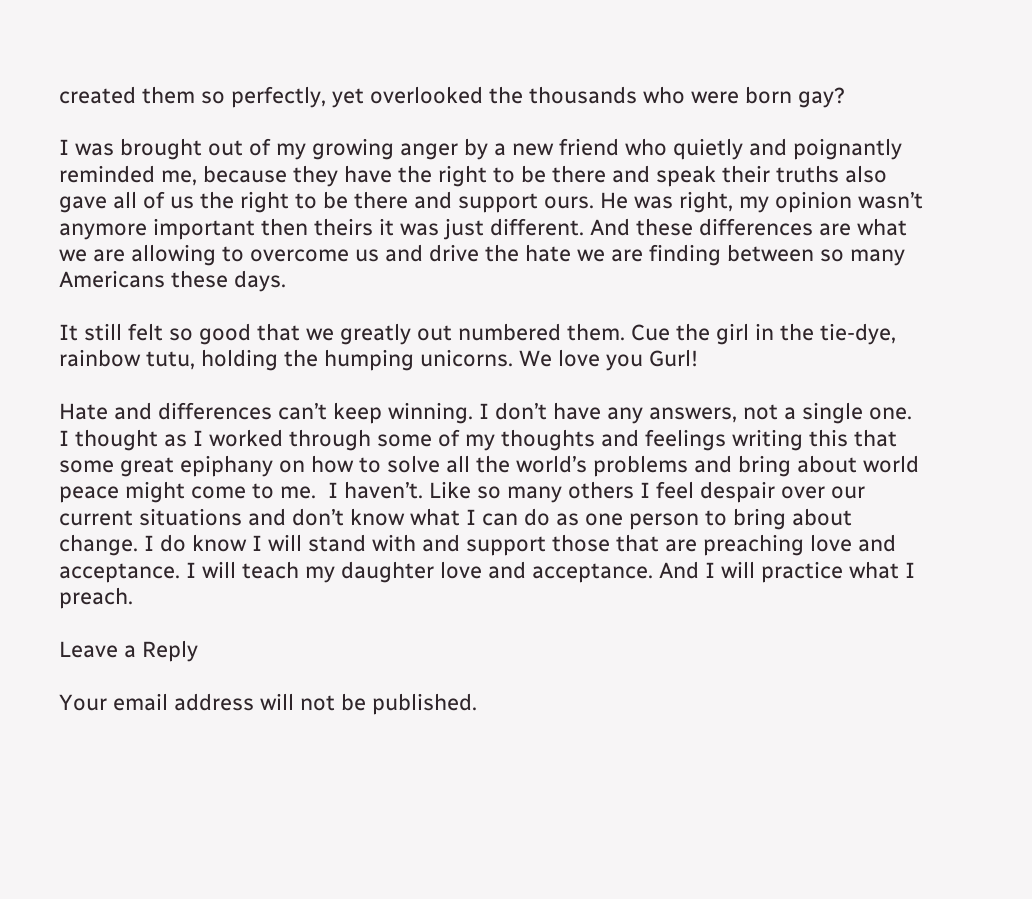created them so perfectly, yet overlooked the thousands who were born gay?

I was brought out of my growing anger by a new friend who quietly and poignantly reminded me, because they have the right to be there and speak their truths also gave all of us the right to be there and support ours. He was right, my opinion wasn’t anymore important then theirs it was just different. And these differences are what we are allowing to overcome us and drive the hate we are finding between so many Americans these days.

It still felt so good that we greatly out numbered them. Cue the girl in the tie-dye, rainbow tutu, holding the humping unicorns. We love you Gurl!

Hate and differences can’t keep winning. I don’t have any answers, not a single one. I thought as I worked through some of my thoughts and feelings writing this that some great epiphany on how to solve all the world’s problems and bring about world peace might come to me.  I haven’t. Like so many others I feel despair over our current situations and don’t know what I can do as one person to bring about change. I do know I will stand with and support those that are preaching love and acceptance. I will teach my daughter love and acceptance. And I will practice what I preach.

Leave a Reply

Your email address will not be published.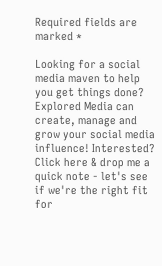Required fields are marked *

Looking for a social media maven to help you get things done? Explored Media can create, manage and grow your social media influence! Interested? Click here & drop me a quick note - let's see if we're the right fit for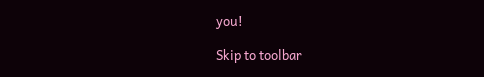you!

Skip to toolbar